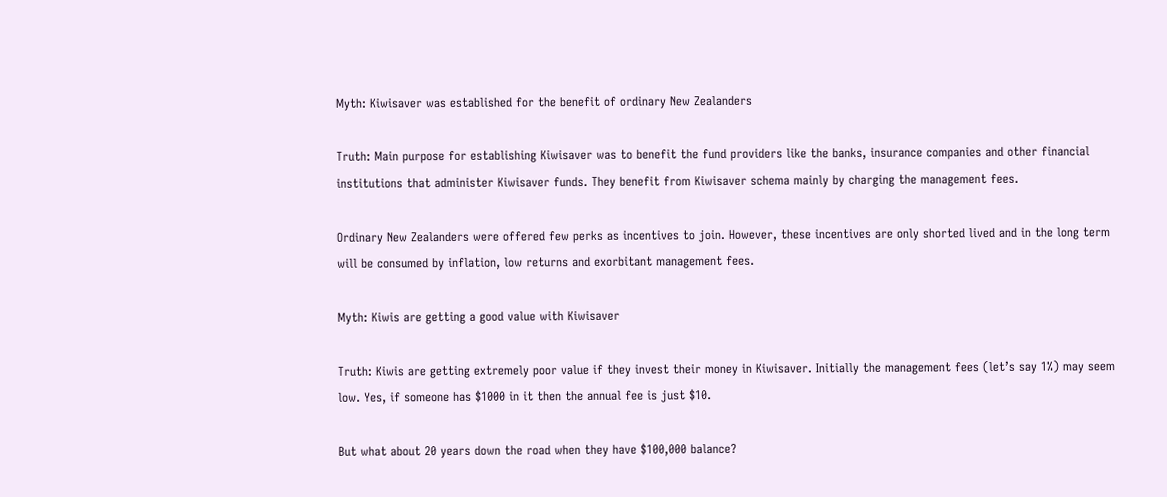Myth: Kiwisaver was established for the benefit of ordinary New Zealanders

Truth: Main purpose for establishing Kiwisaver was to benefit the fund providers like the banks, insurance companies and other financial institutions that administer Kiwisaver funds. They benefit from Kiwisaver schema mainly by charging the management fees.

Ordinary New Zealanders were offered few perks as incentives to join. However, these incentives are only shorted lived and in the long term will be consumed by inflation, low returns and exorbitant management fees.

Myth: Kiwis are getting a good value with Kiwisaver

Truth: Kiwis are getting extremely poor value if they invest their money in Kiwisaver. Initially the management fees (let’s say 1%) may seem low. Yes, if someone has $1000 in it then the annual fee is just $10.

But what about 20 years down the road when they have $100,000 balance?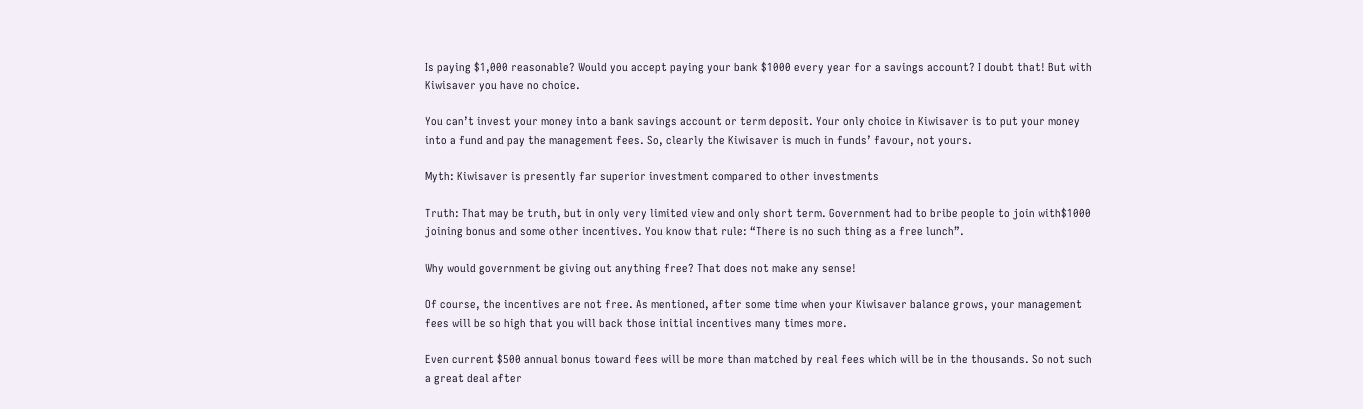Is paying $1,000 reasonable? Would you accept paying your bank $1000 every year for a savings account? I doubt that! But with Kiwisaver you have no choice.

You can’t invest your money into a bank savings account or term deposit. Your only choice in Kiwisaver is to put your money into a fund and pay the management fees. So, clearly the Kiwisaver is much in funds’ favour, not yours.

Myth: Kiwisaver is presently far superior investment compared to other investments

Truth: That may be truth, but in only very limited view and only short term. Government had to bribe people to join with$1000 joining bonus and some other incentives. You know that rule: “There is no such thing as a free lunch”.

Why would government be giving out anything free? That does not make any sense!

Of course, the incentives are not free. As mentioned, after some time when your Kiwisaver balance grows, your management fees will be so high that you will back those initial incentives many times more.

Even current $500 annual bonus toward fees will be more than matched by real fees which will be in the thousands. So not such a great deal after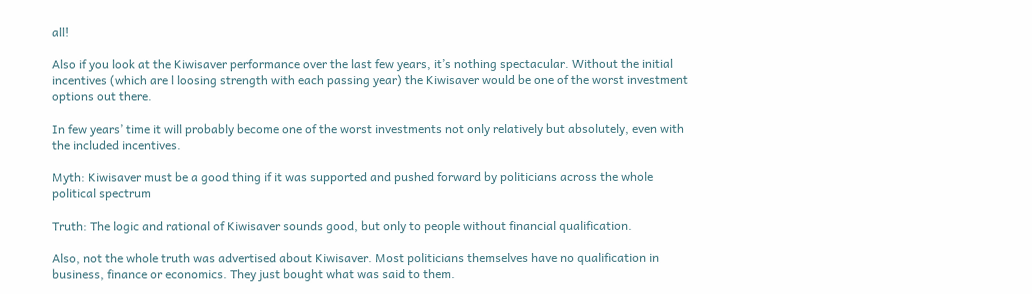all!

Also if you look at the Kiwisaver performance over the last few years, it’s nothing spectacular. Without the initial incentives (which are l loosing strength with each passing year) the Kiwisaver would be one of the worst investment options out there.

In few years’ time it will probably become one of the worst investments not only relatively but absolutely, even with the included incentives.

Myth: Kiwisaver must be a good thing if it was supported and pushed forward by politicians across the whole political spectrum

Truth: The logic and rational of Kiwisaver sounds good, but only to people without financial qualification.

Also, not the whole truth was advertised about Kiwisaver. Most politicians themselves have no qualification in business, finance or economics. They just bought what was said to them.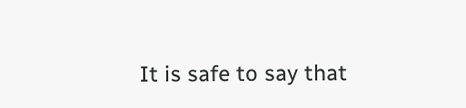It is safe to say that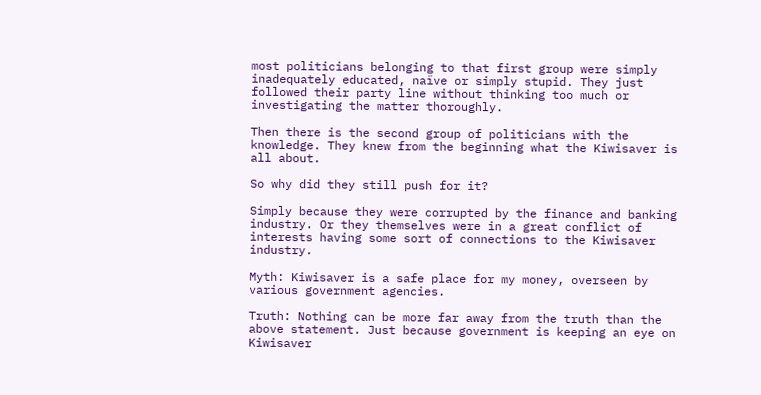most politicians belonging to that first group were simply inadequately educated, naïve or simply stupid. They just followed their party line without thinking too much or investigating the matter thoroughly.

Then there is the second group of politicians with the knowledge. They knew from the beginning what the Kiwisaver is all about.

So why did they still push for it?

Simply because they were corrupted by the finance and banking industry. Or they themselves were in a great conflict of interests having some sort of connections to the Kiwisaver industry.

Myth: Kiwisaver is a safe place for my money, overseen by various government agencies.

Truth: Nothing can be more far away from the truth than the above statement. Just because government is keeping an eye on Kiwisaver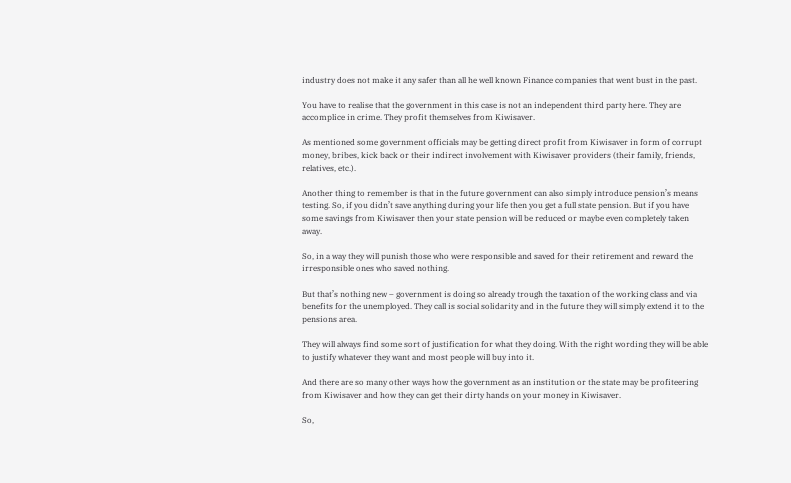industry does not make it any safer than all he well known Finance companies that went bust in the past.

You have to realise that the government in this case is not an independent third party here. They are accomplice in crime. They profit themselves from Kiwisaver.

As mentioned some government officials may be getting direct profit from Kiwisaver in form of corrupt money, bribes, kick back or their indirect involvement with Kiwisaver providers (their family, friends, relatives, etc.).

Another thing to remember is that in the future government can also simply introduce pension’s means testing. So, if you didn’t save anything during your life then you get a full state pension. But if you have some savings from Kiwisaver then your state pension will be reduced or maybe even completely taken away.

So, in a way they will punish those who were responsible and saved for their retirement and reward the irresponsible ones who saved nothing.

But that’s nothing new – government is doing so already trough the taxation of the working class and via benefits for the unemployed. They call is social solidarity and in the future they will simply extend it to the pensions area.

They will always find some sort of justification for what they doing. With the right wording they will be able to justify whatever they want and most people will buy into it.

And there are so many other ways how the government as an institution or the state may be profiteering from Kiwisaver and how they can get their dirty hands on your money in Kiwisaver.

So,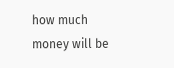how much money will be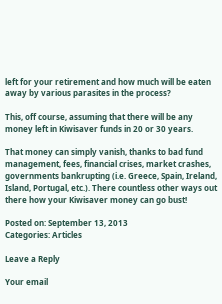left for your retirement and how much will be eaten away by various parasites in the process?

This, off course, assuming that there will be any money left in Kiwisaver funds in 20 or 30 years.

That money can simply vanish, thanks to bad fund management, fees, financial crises, market crashes, governments bankrupting (i.e. Greece, Spain, Ireland, Island, Portugal, etc.). There countless other ways out there how your Kiwisaver money can go bust!

Posted on: September 13, 2013
Categories: Articles

Leave a Reply

Your email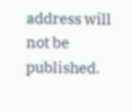address will not be published.